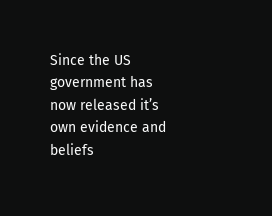Since the US government has now released it’s own evidence and beliefs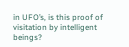in UFO’s, is this proof of visitation by intelligent beings?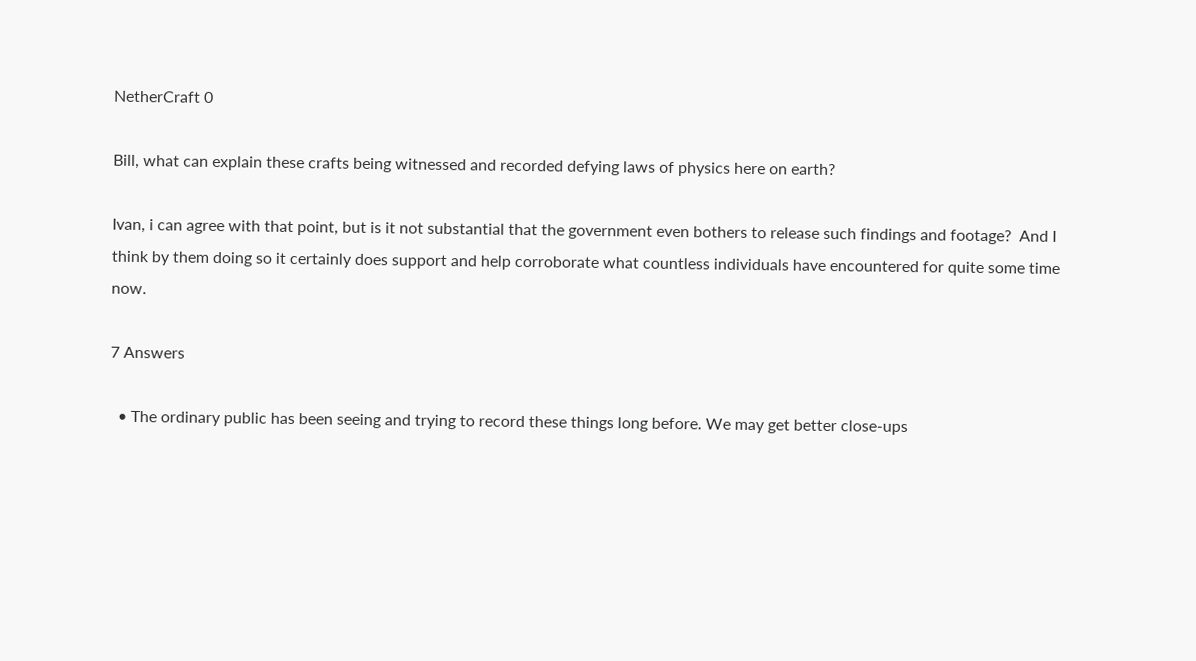NetherCraft 0

Bill, what can explain these crafts being witnessed and recorded defying laws of physics here on earth?

Ivan, i can agree with that point, but is it not substantial that the government even bothers to release such findings and footage?  And I think by them doing so it certainly does support and help corroborate what countless individuals have encountered for quite some time now.

7 Answers

  • The ordinary public has been seeing and trying to record these things long before. We may get better close-ups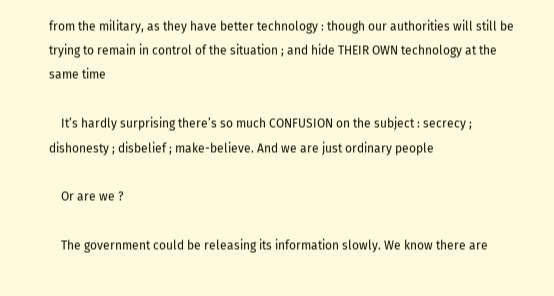from the military, as they have better technology : though our authorities will still be trying to remain in control of the situation ; and hide THEIR OWN technology at the same time

    It’s hardly surprising there’s so much CONFUSION on the subject : secrecy ; dishonesty ; disbelief ; make-believe. And we are just ordinary people

    Or are we ?

    The government could be releasing its information slowly. We know there are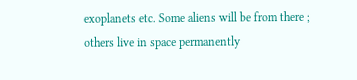exoplanets etc. Some aliens will be from there ; others live in space permanently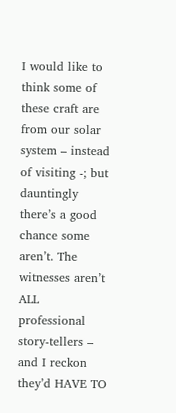I would like to think some of these craft are from our solar system – instead of visiting -; but dauntingly there’s a good chance some aren’t. The witnesses aren’t ALL professional story-tellers – and I reckon they’d HAVE TO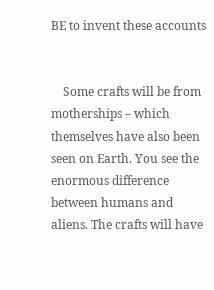BE to invent these accounts


    Some crafts will be from motherships – which themselves have also been seen on Earth. You see the enormous difference between humans and aliens. The crafts will have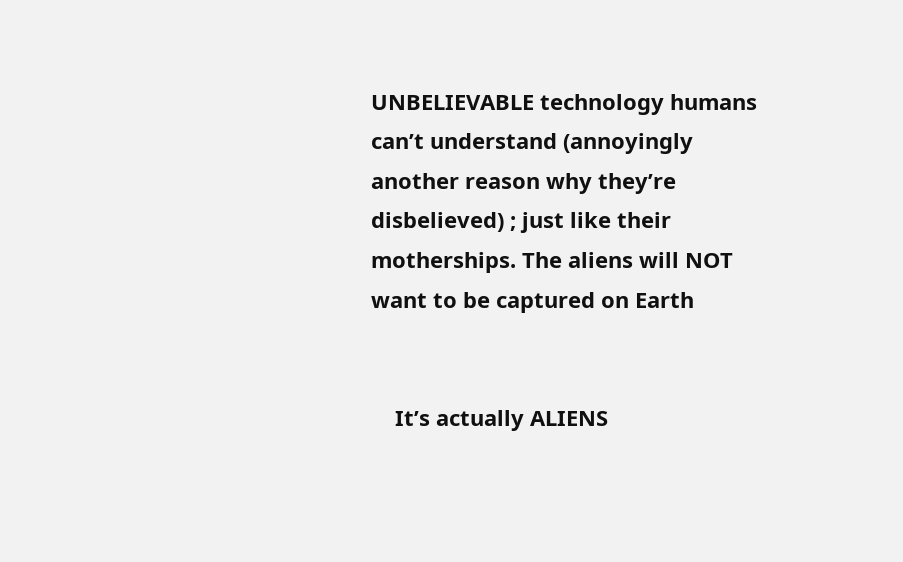UNBELIEVABLE technology humans can’t understand (annoyingly another reason why they’re disbelieved) ; just like their motherships. The aliens will NOT want to be captured on Earth


    It’s actually ALIENS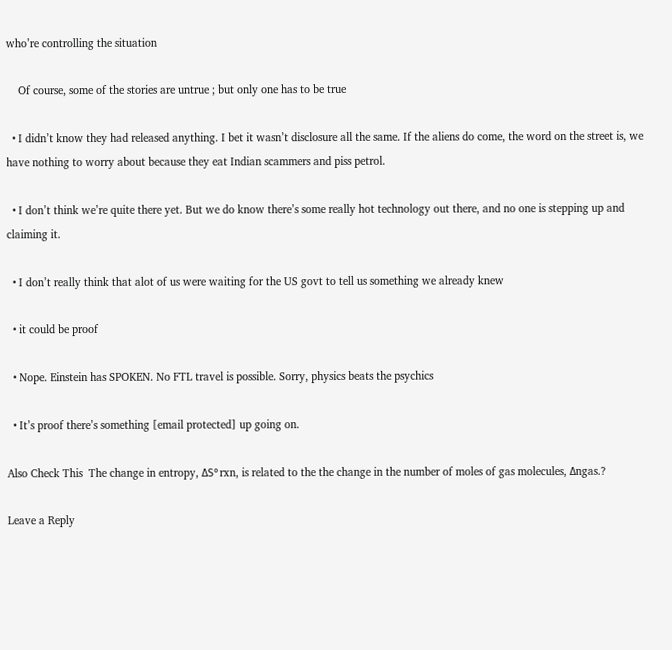who’re controlling the situation

    Of course, some of the stories are untrue ; but only one has to be true

  • I didn’t know they had released anything. I bet it wasn’t disclosure all the same. If the aliens do come, the word on the street is, we have nothing to worry about because they eat Indian scammers and piss petrol.

  • I don’t think we’re quite there yet. But we do know there’s some really hot technology out there, and no one is stepping up and claiming it.

  • I don’t really think that alot of us were waiting for the US govt to tell us something we already knew

  • it could be proof

  • Nope. Einstein has SPOKEN. No FTL travel is possible. Sorry, physics beats the psychics

  • It’s proof there’s something [email protected] up going on.

Also Check This  The change in entropy, ΔS°rxn, is related to the the change in the number of moles of gas molecules, Δngas.?

Leave a Reply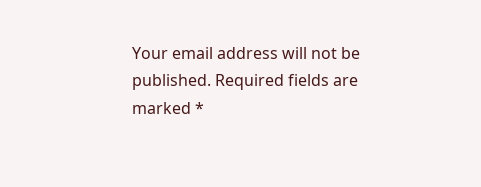Your email address will not be published. Required fields are marked *